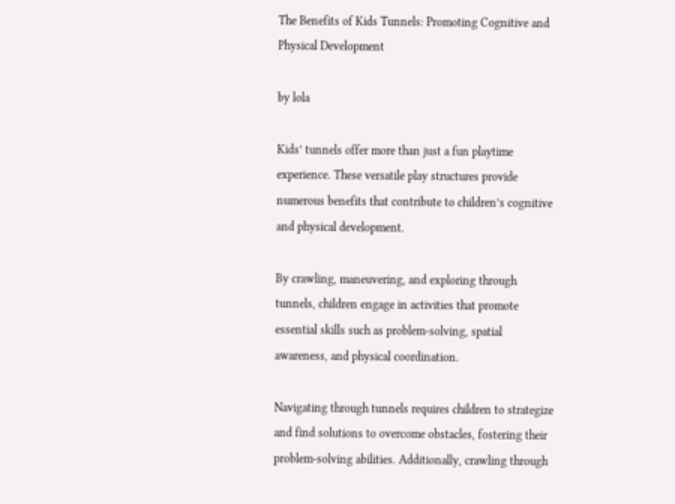The Benefits of Kids Tunnels: Promoting Cognitive and Physical Development

by lola

Kids’ tunnels offer more than just a fun playtime experience. These versatile play structures provide numerous benefits that contribute to children’s cognitive and physical development.

By crawling, maneuvering, and exploring through tunnels, children engage in activities that promote essential skills such as problem-solving, spatial awareness, and physical coordination.

Navigating through tunnels requires children to strategize and find solutions to overcome obstacles, fostering their problem-solving abilities. Additionally, crawling through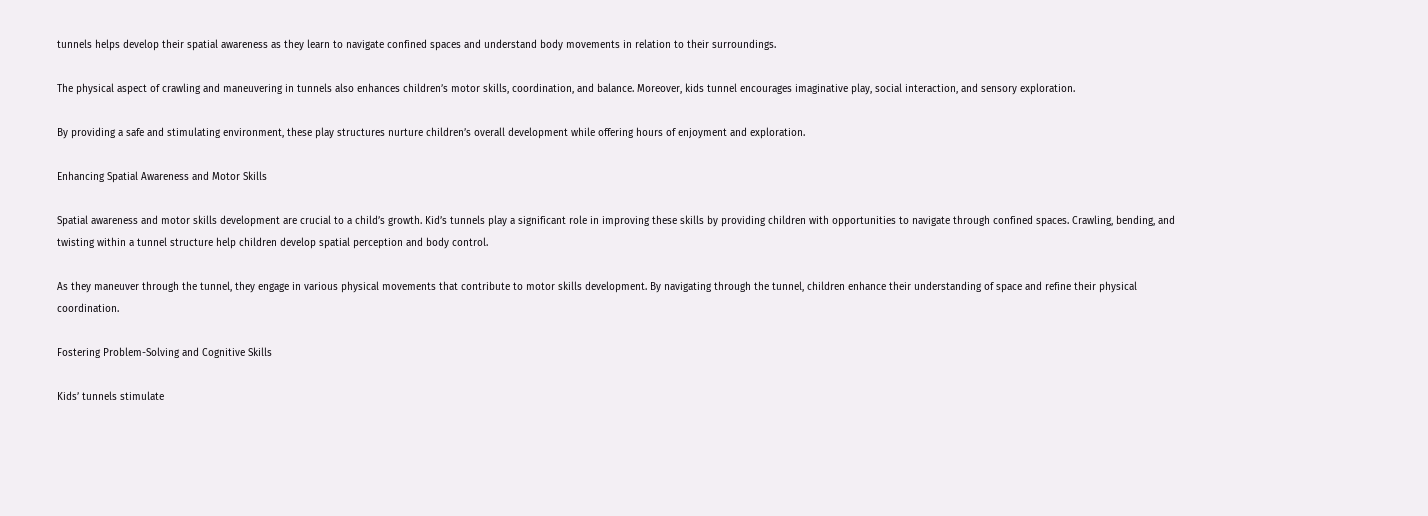tunnels helps develop their spatial awareness as they learn to navigate confined spaces and understand body movements in relation to their surroundings.

The physical aspect of crawling and maneuvering in tunnels also enhances children’s motor skills, coordination, and balance. Moreover, kids tunnel encourages imaginative play, social interaction, and sensory exploration.

By providing a safe and stimulating environment, these play structures nurture children’s overall development while offering hours of enjoyment and exploration.

Enhancing Spatial Awareness and Motor Skills

Spatial awareness and motor skills development are crucial to a child’s growth. Kid’s tunnels play a significant role in improving these skills by providing children with opportunities to navigate through confined spaces. Crawling, bending, and twisting within a tunnel structure help children develop spatial perception and body control.

As they maneuver through the tunnel, they engage in various physical movements that contribute to motor skills development. By navigating through the tunnel, children enhance their understanding of space and refine their physical coordination.

Fostering Problem-Solving and Cognitive Skills

Kids’ tunnels stimulate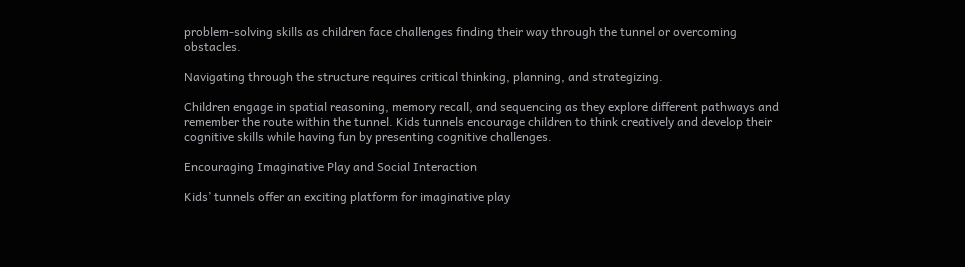problem-solving skills as children face challenges finding their way through the tunnel or overcoming obstacles.

Navigating through the structure requires critical thinking, planning, and strategizing.

Children engage in spatial reasoning, memory recall, and sequencing as they explore different pathways and remember the route within the tunnel. Kids tunnels encourage children to think creatively and develop their cognitive skills while having fun by presenting cognitive challenges.

Encouraging Imaginative Play and Social Interaction

Kids’ tunnels offer an exciting platform for imaginative play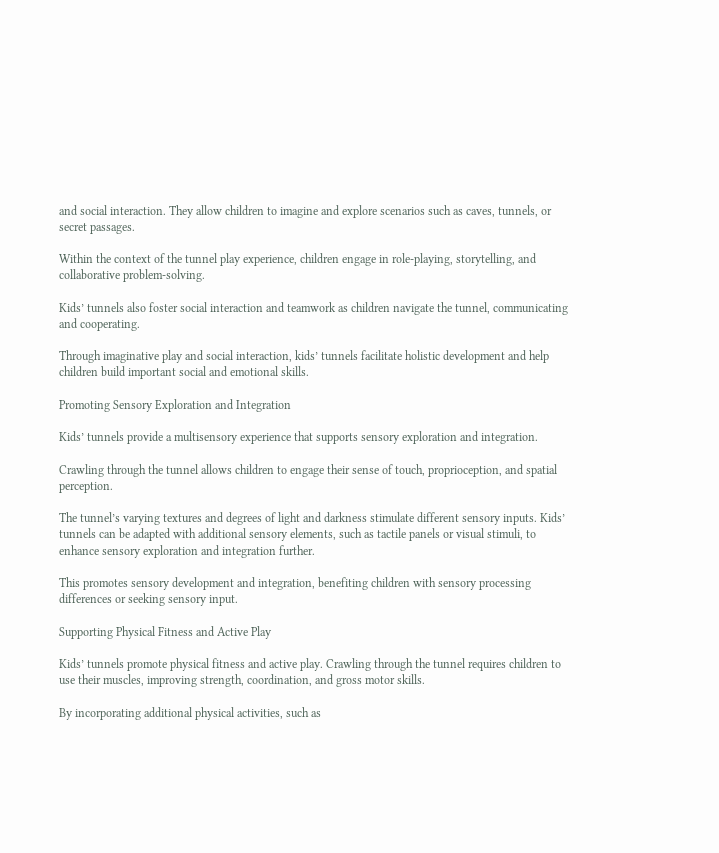and social interaction. They allow children to imagine and explore scenarios such as caves, tunnels, or secret passages.

Within the context of the tunnel play experience, children engage in role-playing, storytelling, and collaborative problem-solving.

Kids’ tunnels also foster social interaction and teamwork as children navigate the tunnel, communicating and cooperating.

Through imaginative play and social interaction, kids’ tunnels facilitate holistic development and help children build important social and emotional skills.

Promoting Sensory Exploration and Integration

Kids’ tunnels provide a multisensory experience that supports sensory exploration and integration.

Crawling through the tunnel allows children to engage their sense of touch, proprioception, and spatial perception.

The tunnel’s varying textures and degrees of light and darkness stimulate different sensory inputs. Kids’ tunnels can be adapted with additional sensory elements, such as tactile panels or visual stimuli, to enhance sensory exploration and integration further.

This promotes sensory development and integration, benefiting children with sensory processing differences or seeking sensory input.

Supporting Physical Fitness and Active Play

Kids’ tunnels promote physical fitness and active play. Crawling through the tunnel requires children to use their muscles, improving strength, coordination, and gross motor skills.

By incorporating additional physical activities, such as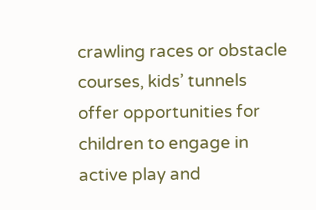crawling races or obstacle courses, kids’ tunnels offer opportunities for children to engage in active play and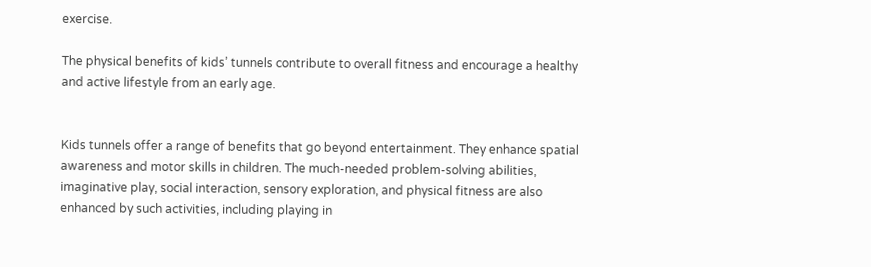exercise.

The physical benefits of kids’ tunnels contribute to overall fitness and encourage a healthy and active lifestyle from an early age.


Kids tunnels offer a range of benefits that go beyond entertainment. They enhance spatial awareness and motor skills in children. The much-needed problem-solving abilities, imaginative play, social interaction, sensory exploration, and physical fitness are also enhanced by such activities, including playing in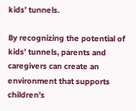kids’ tunnels.

By recognizing the potential of kids’ tunnels, parents and caregivers can create an environment that supports children’s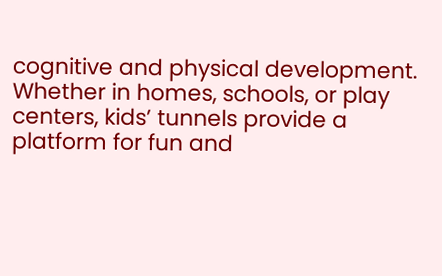cognitive and physical development. Whether in homes, schools, or play centers, kids’ tunnels provide a platform for fun and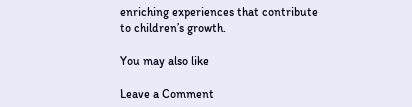enriching experiences that contribute to children’s growth.

You may also like

Leave a Comment